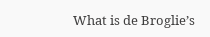What is de Broglie’s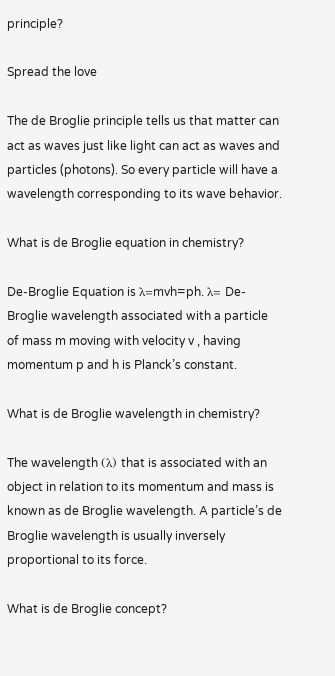principle?

Spread the love

The de Broglie principle tells us that matter can act as waves just like light can act as waves and particles (photons). So every particle will have a wavelength corresponding to its wave behavior.

What is de Broglie equation in chemistry?

De-Broglie Equation is λ=mvh=ph. λ= De-Broglie wavelength associated with a particle of mass m moving with velocity v , having momentum p and h is Planck’s constant.

What is de Broglie wavelength in chemistry?

The wavelength (λ) that is associated with an object in relation to its momentum and mass is known as de Broglie wavelength. A particle’s de Broglie wavelength is usually inversely proportional to its force.

What is de Broglie concept?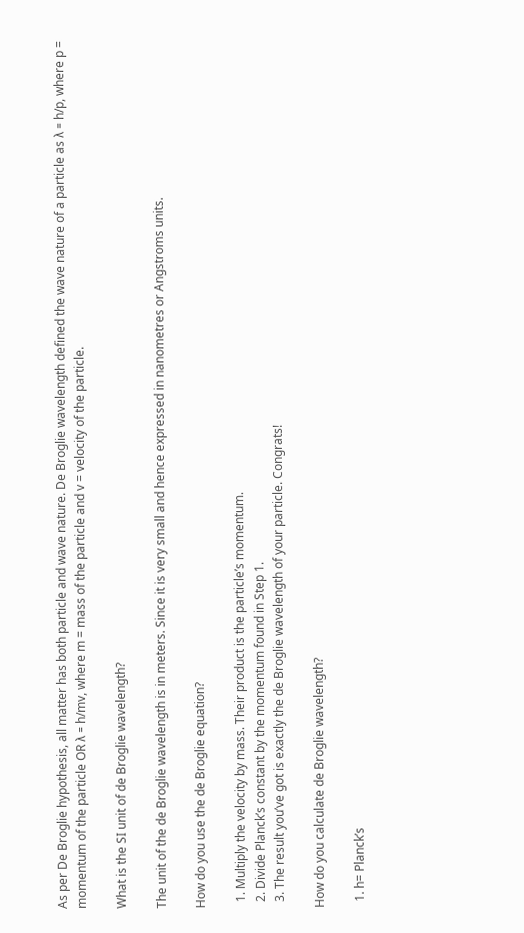As per De Broglie hypothesis, all matter has both particle and wave nature. De Broglie wavelength defined the wave nature of a particle as λ = h/p, where p = momentum of the particle OR λ = h/mv, where m = mass of the particle and v = velocity of the particle.

What is the SI unit of de Broglie wavelength?

The unit of the de Broglie wavelength is in meters. Since it is very small and hence expressed in nanometres or Angstroms units.

How do you use the de Broglie equation?

  1. Multiply the velocity by mass. Their product is the particle’s momentum.
  2. Divide Planck’s constant by the momentum found in Step 1.
  3. The result you’ve got is exactly the de Broglie wavelength of your particle. Congrats!

How do you calculate de Broglie wavelength?

  1. h= Planck’s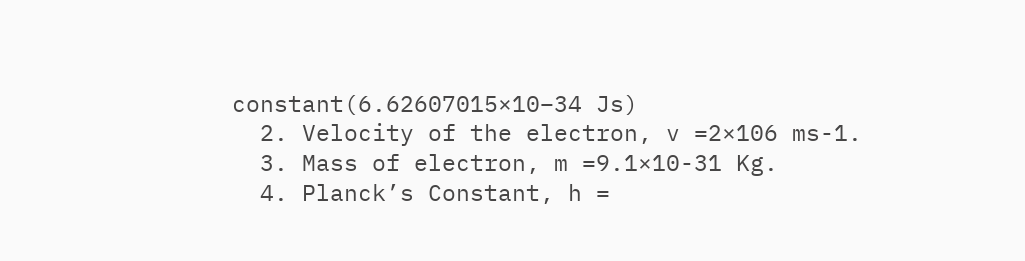constant(6.62607015×10−34 Js)
  2. Velocity of the electron, v =2×106 ms-1.
  3. Mass of electron, m =9.1×10-31 Kg.
  4. Planck’s Constant, h =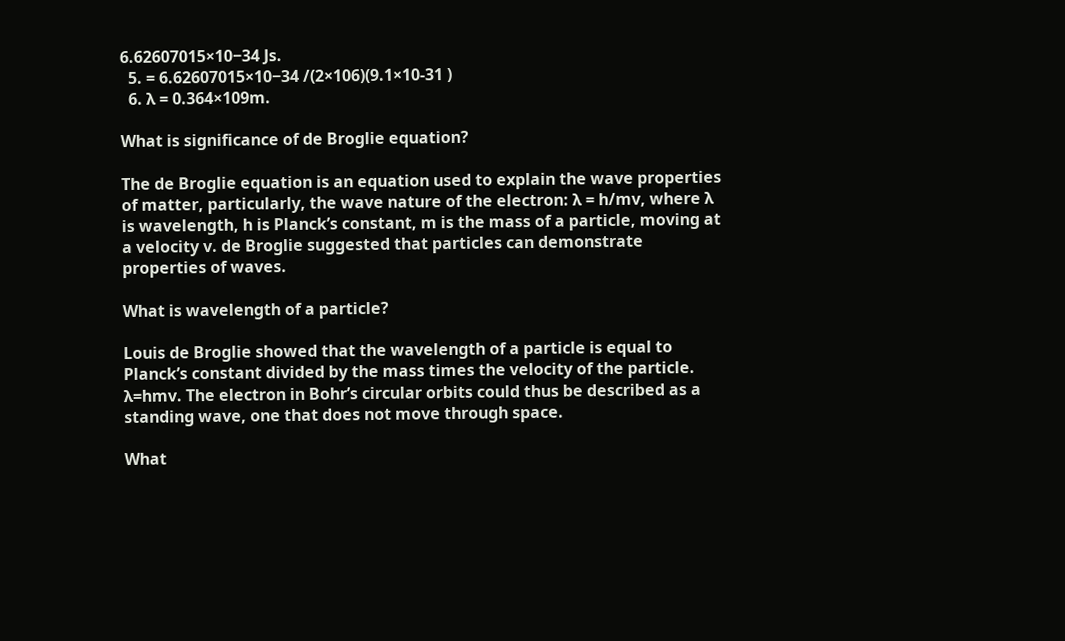6.62607015×10−34 Js.
  5. = 6.62607015×10−34 /(2×106)(9.1×10-31 )
  6. λ = 0.364×109m.

What is significance of de Broglie equation?

The de Broglie equation is an equation used to explain the wave properties of matter, particularly, the wave nature of the electron: λ = h/mv, where λ is wavelength, h is Planck’s constant, m is the mass of a particle, moving at a velocity v. de Broglie suggested that particles can demonstrate properties of waves.

What is wavelength of a particle?

Louis de Broglie showed that the wavelength of a particle is equal to Planck’s constant divided by the mass times the velocity of the particle. λ=hmv. The electron in Bohr’s circular orbits could thus be described as a standing wave, one that does not move through space.

What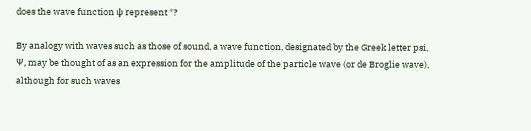does the wave function ψ represent *?

By analogy with waves such as those of sound, a wave function, designated by the Greek letter psi, Ψ, may be thought of as an expression for the amplitude of the particle wave (or de Broglie wave), although for such waves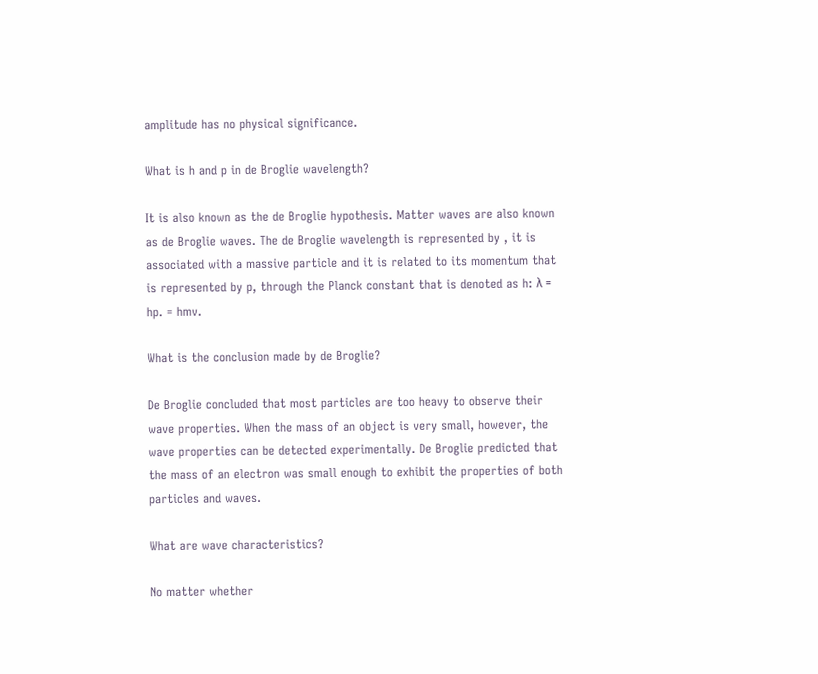amplitude has no physical significance.

What is h and p in de Broglie wavelength?

It is also known as the de Broglie hypothesis. Matter waves are also known as de Broglie waves. The de Broglie wavelength is represented by , it is associated with a massive particle and it is related to its momentum that is represented by p, through the Planck constant that is denoted as h: λ = hp. = hmv.

What is the conclusion made by de Broglie?

De Broglie concluded that most particles are too heavy to observe their wave properties. When the mass of an object is very small, however, the wave properties can be detected experimentally. De Broglie predicted that the mass of an electron was small enough to exhibit the properties of both particles and waves.

What are wave characteristics?

No matter whether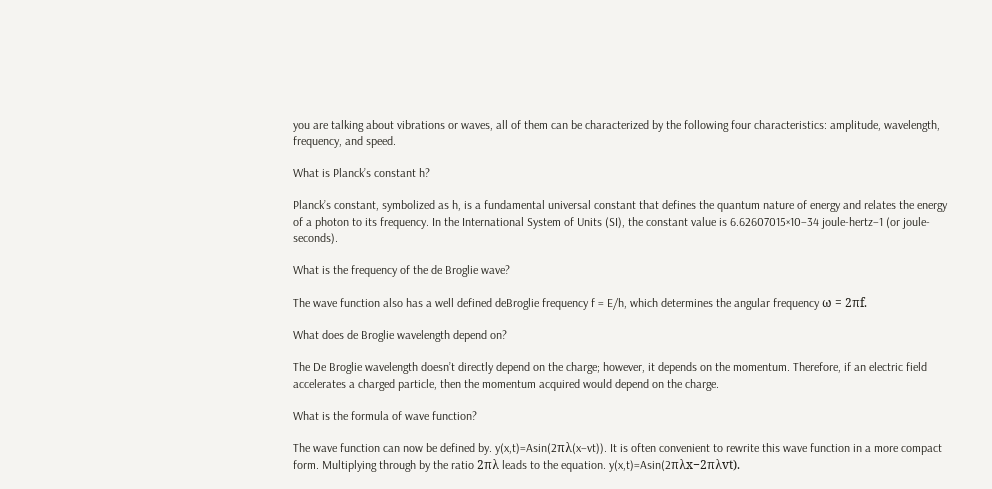you are talking about vibrations or waves, all of them can be characterized by the following four characteristics: amplitude, wavelength, frequency, and speed.

What is Planck’s constant h?

Planck’s constant, symbolized as h, is a fundamental universal constant that defines the quantum nature of energy and relates the energy of a photon to its frequency. In the International System of Units (SI), the constant value is 6.62607015×10−34 joule-hertz−1 (or joule-seconds).

What is the frequency of the de Broglie wave?

The wave function also has a well defined deBroglie frequency f = E/h, which determines the angular frequency ω = 2πf.

What does de Broglie wavelength depend on?

The De Broglie wavelength doesn’t directly depend on the charge; however, it depends on the momentum. Therefore, if an electric field accelerates a charged particle, then the momentum acquired would depend on the charge.

What is the formula of wave function?

The wave function can now be defined by. y(x,t)=Asin(2πλ(x−vt)). It is often convenient to rewrite this wave function in a more compact form. Multiplying through by the ratio 2πλ leads to the equation. y(x,t)=Asin(2πλx−2πλvt).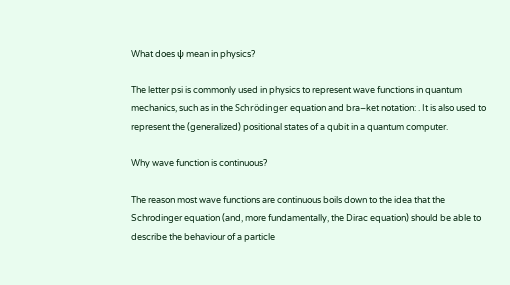What does ψ mean in physics?

The letter psi is commonly used in physics to represent wave functions in quantum mechanics, such as in the Schrödinger equation and bra–ket notation: . It is also used to represent the (generalized) positional states of a qubit in a quantum computer.

Why wave function is continuous?

The reason most wave functions are continuous boils down to the idea that the Schrodinger equation (and, more fundamentally, the Dirac equation) should be able to describe the behaviour of a particle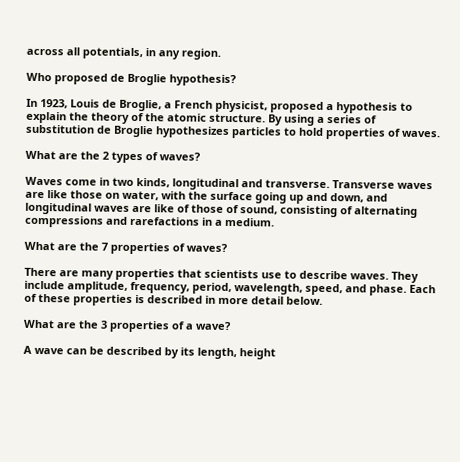across all potentials, in any region.

Who proposed de Broglie hypothesis?

In 1923, Louis de Broglie, a French physicist, proposed a hypothesis to explain the theory of the atomic structure. By using a series of substitution de Broglie hypothesizes particles to hold properties of waves.

What are the 2 types of waves?

Waves come in two kinds, longitudinal and transverse. Transverse waves are like those on water, with the surface going up and down, and longitudinal waves are like of those of sound, consisting of alternating compressions and rarefactions in a medium.

What are the 7 properties of waves?

There are many properties that scientists use to describe waves. They include amplitude, frequency, period, wavelength, speed, and phase. Each of these properties is described in more detail below.

What are the 3 properties of a wave?

A wave can be described by its length, height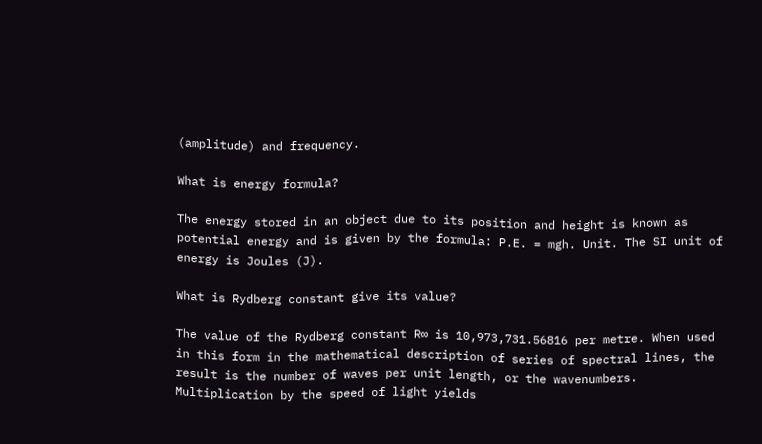(amplitude) and frequency.

What is energy formula?

The energy stored in an object due to its position and height is known as potential energy and is given by the formula: P.E. = mgh. Unit. The SI unit of energy is Joules (J).

What is Rydberg constant give its value?

The value of the Rydberg constant R∞ is 10,973,731.56816 per metre. When used in this form in the mathematical description of series of spectral lines, the result is the number of waves per unit length, or the wavenumbers. Multiplication by the speed of light yields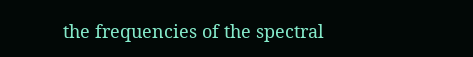the frequencies of the spectral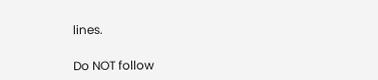lines.

Do NOT follow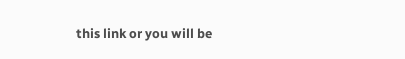this link or you will be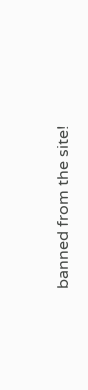banned from the site!